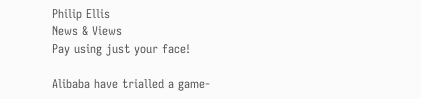Philip Ellis
News & Views
Pay using just your face!

Alibaba have trialled a game-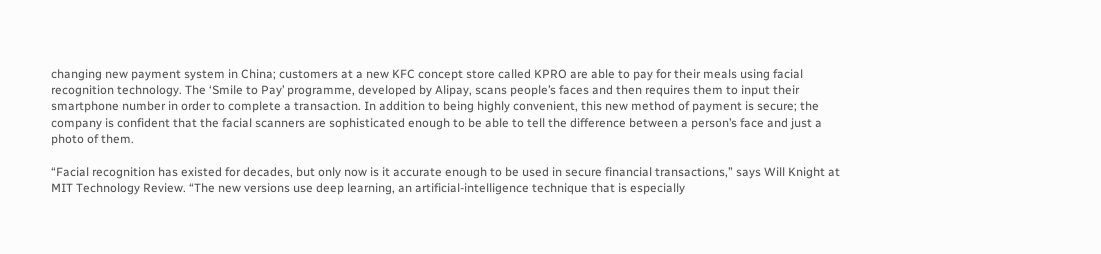changing new payment system in China; customers at a new KFC concept store called KPRO are able to pay for their meals using facial recognition technology. The ‘Smile to Pay’ programme, developed by Alipay, scans people’s faces and then requires them to input their smartphone number in order to complete a transaction. In addition to being highly convenient, this new method of payment is secure; the company is confident that the facial scanners are sophisticated enough to be able to tell the difference between a person’s face and just a photo of them.

“Facial recognition has existed for decades, but only now is it accurate enough to be used in secure financial transactions,” says Will Knight at MIT Technology Review. “The new versions use deep learning, an artificial-intelligence technique that is especially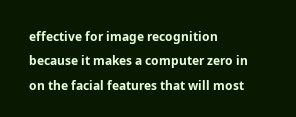effective for image recognition because it makes a computer zero in on the facial features that will most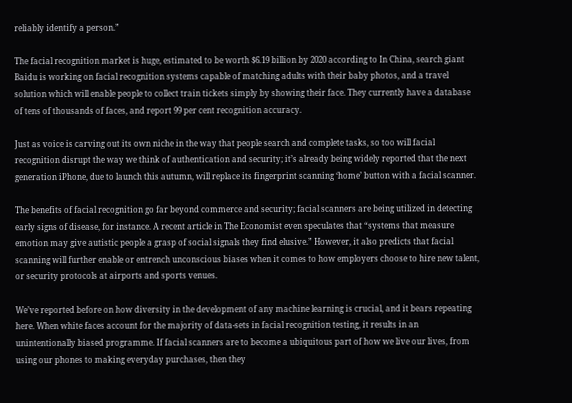reliably identify a person.”

The facial recognition market is huge, estimated to be worth $6.19 billion by 2020 according to In China, search giant Baidu is working on facial recognition systems capable of matching adults with their baby photos, and a travel solution which will enable people to collect train tickets simply by showing their face. They currently have a database of tens of thousands of faces, and report 99 per cent recognition accuracy.

Just as voice is carving out its own niche in the way that people search and complete tasks, so too will facial recognition disrupt the way we think of authentication and security; it’s already being widely reported that the next generation iPhone, due to launch this autumn, will replace its fingerprint scanning ‘home’ button with a facial scanner.

The benefits of facial recognition go far beyond commerce and security; facial scanners are being utilized in detecting early signs of disease, for instance. A recent article in The Economist even speculates that “systems that measure emotion may give autistic people a grasp of social signals they find elusive.” However, it also predicts that facial scanning will further enable or entrench unconscious biases when it comes to how employers choose to hire new talent, or security protocols at airports and sports venues.

We’ve reported before on how diversity in the development of any machine learning is crucial, and it bears repeating here. When white faces account for the majority of data-sets in facial recognition testing, it results in an unintentionally biased programme. If facial scanners are to become a ubiquitous part of how we live our lives, from using our phones to making everyday purchases, then they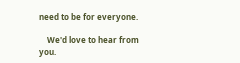need to be for everyone.

    We'd love to hear from you.